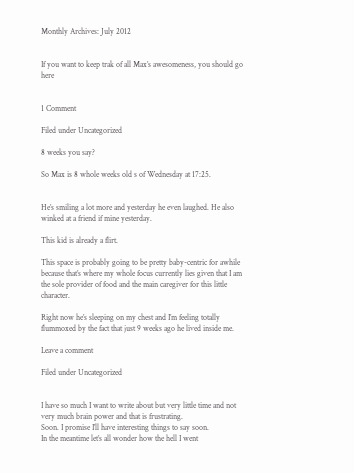Monthly Archives: July 2012


If you want to keep trak of all Max’s awesomeness, you should go here


1 Comment

Filed under Uncategorized

8 weeks you say?

So Max is 8 whole weeks old s of Wednesday at 17:25.


He’s smiling a lot more and yesterday he even laughed. He also winked at a friend if mine yesterday.

This kid is already a flirt.

This space is probably going to be pretty baby-centric for awhile because that’s where my whole focus currently lies given that I am the sole provider of food and the main caregiver for this little character.

Right now he’s sleeping on my chest and I’m feeling totally flummoxed by the fact that just 9 weeks ago he lived inside me.

Leave a comment

Filed under Uncategorized


I have so much I want to write about but very little time and not very much brain power and that is frustrating.
Soon. I promise I’ll have interesting things to say soon.
In the meantime let’s all wonder how the hell I went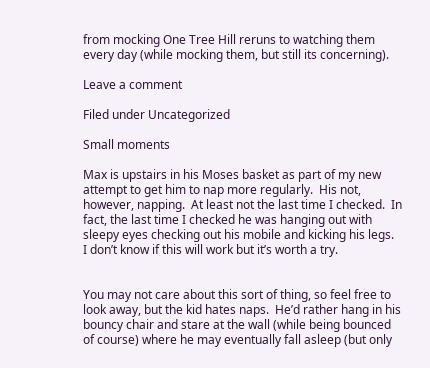from mocking One Tree Hill reruns to watching them every day (while mocking them, but still its concerning).

Leave a comment

Filed under Uncategorized

Small moments

Max is upstairs in his Moses basket as part of my new attempt to get him to nap more regularly.  His not, however, napping.  At least not the last time I checked.  In fact, the last time I checked he was hanging out with sleepy eyes checking out his mobile and kicking his legs.  I don’t know if this will work but it’s worth a try.


You may not care about this sort of thing, so feel free to look away, but the kid hates naps.  He’d rather hang in his bouncy chair and stare at the wall (while being bounced of course) where he may eventually fall asleep (but only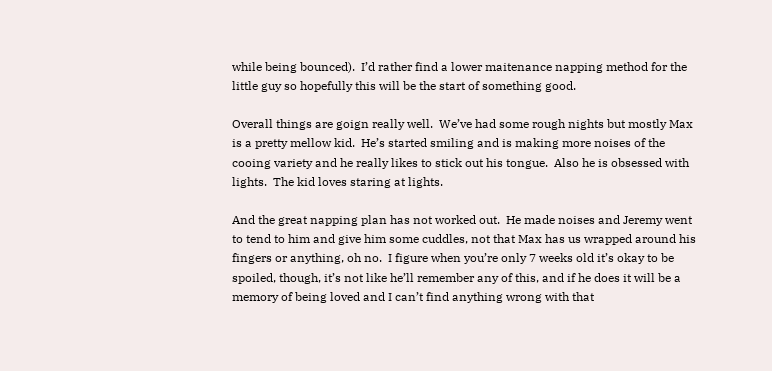while being bounced).  I’d rather find a lower maitenance napping method for the little guy so hopefully this will be the start of something good.

Overall things are goign really well.  We’ve had some rough nights but mostly Max is a pretty mellow kid.  He’s started smiling and is making more noises of the cooing variety and he really likes to stick out his tongue.  Also he is obsessed with lights.  The kid loves staring at lights.

And the great napping plan has not worked out.  He made noises and Jeremy went to tend to him and give him some cuddles, not that Max has us wrapped around his fingers or anything, oh no.  I figure when you’re only 7 weeks old it’s okay to be spoiled, though, it’s not like he’ll remember any of this, and if he does it will be a memory of being loved and I can’t find anything wrong with that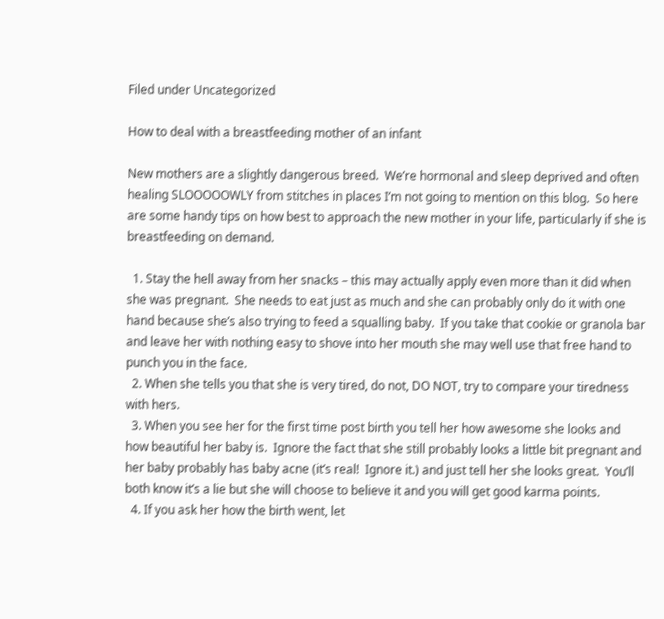Filed under Uncategorized

How to deal with a breastfeeding mother of an infant

New mothers are a slightly dangerous breed.  We’re hormonal and sleep deprived and often healing SLOOOOOWLY from stitches in places I’m not going to mention on this blog.  So here are some handy tips on how best to approach the new mother in your life, particularly if she is breastfeeding on demand.

  1. Stay the hell away from her snacks – this may actually apply even more than it did when she was pregnant.  She needs to eat just as much and she can probably only do it with one hand because she’s also trying to feed a squalling baby.  If you take that cookie or granola bar and leave her with nothing easy to shove into her mouth she may well use that free hand to punch you in the face.
  2. When she tells you that she is very tired, do not, DO NOT, try to compare your tiredness with hers.
  3. When you see her for the first time post birth you tell her how awesome she looks and how beautiful her baby is.  Ignore the fact that she still probably looks a little bit pregnant and her baby probably has baby acne (it’s real!  Ignore it.) and just tell her she looks great.  You’ll both know it’s a lie but she will choose to believe it and you will get good karma points.
  4. If you ask her how the birth went, let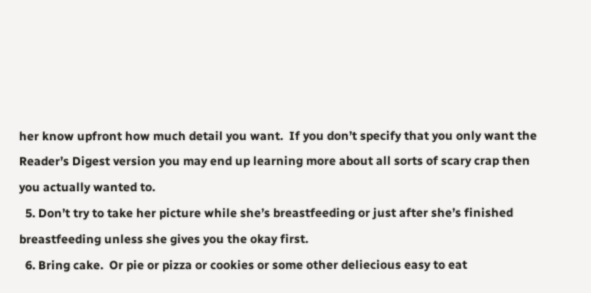her know upfront how much detail you want.  If you don’t specify that you only want the Reader’s Digest version you may end up learning more about all sorts of scary crap then you actually wanted to.
  5. Don’t try to take her picture while she’s breastfeeding or just after she’s finished breastfeeding unless she gives you the okay first.
  6. Bring cake.  Or pie or pizza or cookies or some other deliecious easy to eat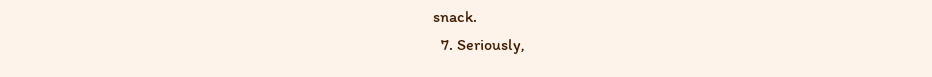snack.
  7. Seriously,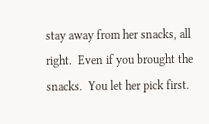stay away from her snacks, all right.  Even if you brought the snacks.  You let her pick first.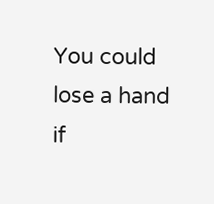You could lose a hand if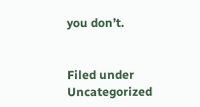you don’t.


Filed under Uncategorized